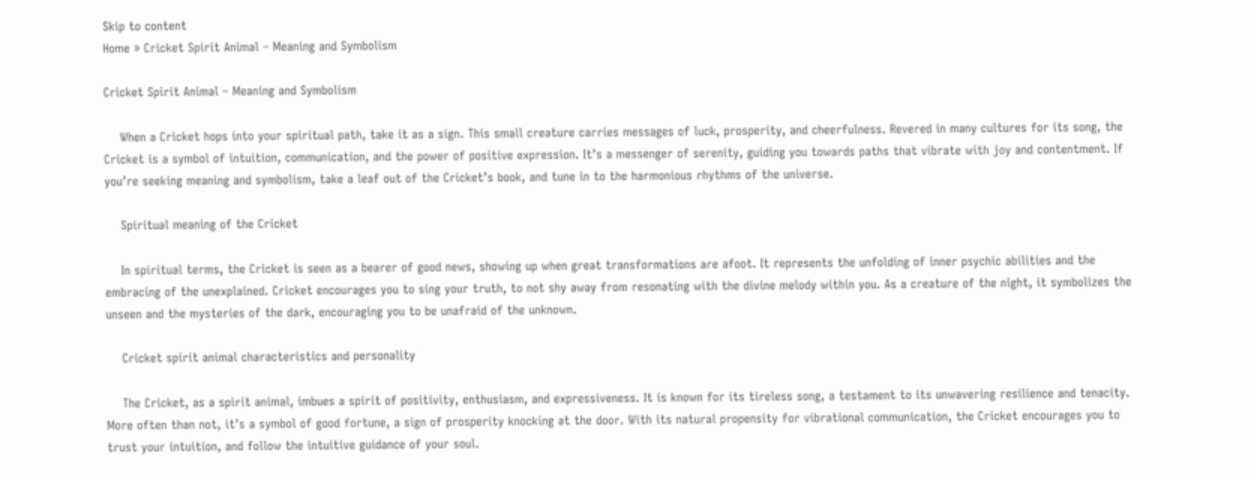Skip to content
Home » Cricket Spirit Animal – Meaning and Symbolism

Cricket Spirit Animal – Meaning and Symbolism

    When a Cricket hops into your spiritual path, take it as a sign. This small creature carries messages of luck, prosperity, and cheerfulness. Revered in many cultures for its song, the Cricket is a symbol of intuition, communication, and the power of positive expression. It’s a messenger of serenity, guiding you towards paths that vibrate with joy and contentment. If you’re seeking meaning and symbolism, take a leaf out of the Cricket’s book, and tune in to the harmonious rhythms of the universe.

    Spiritual meaning of the Cricket

    In spiritual terms, the Cricket is seen as a bearer of good news, showing up when great transformations are afoot. It represents the unfolding of inner psychic abilities and the embracing of the unexplained. Cricket encourages you to sing your truth, to not shy away from resonating with the divine melody within you. As a creature of the night, it symbolizes the unseen and the mysteries of the dark, encouraging you to be unafraid of the unknown.

    Cricket spirit animal characteristics and personality

    The Cricket, as a spirit animal, imbues a spirit of positivity, enthusiasm, and expressiveness. It is known for its tireless song, a testament to its unwavering resilience and tenacity. More often than not, it’s a symbol of good fortune, a sign of prosperity knocking at the door. With its natural propensity for vibrational communication, the Cricket encourages you to trust your intuition, and follow the intuitive guidance of your soul.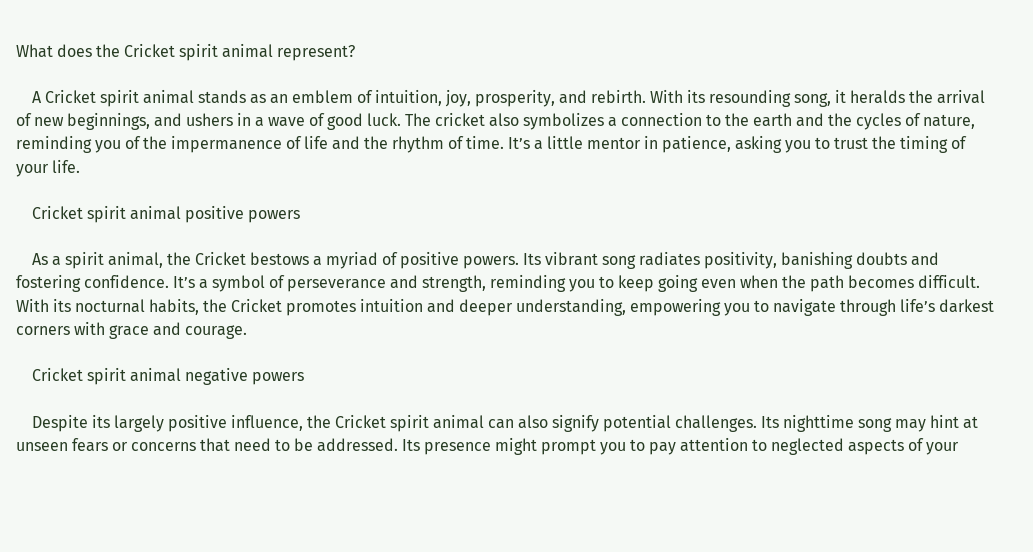What does the Cricket spirit animal represent?

    A Cricket spirit animal stands as an emblem of intuition, joy, prosperity, and rebirth. With its resounding song, it heralds the arrival of new beginnings, and ushers in a wave of good luck. The cricket also symbolizes a connection to the earth and the cycles of nature, reminding you of the impermanence of life and the rhythm of time. It’s a little mentor in patience, asking you to trust the timing of your life.

    Cricket spirit animal positive powers

    As a spirit animal, the Cricket bestows a myriad of positive powers. Its vibrant song radiates positivity, banishing doubts and fostering confidence. It’s a symbol of perseverance and strength, reminding you to keep going even when the path becomes difficult. With its nocturnal habits, the Cricket promotes intuition and deeper understanding, empowering you to navigate through life’s darkest corners with grace and courage.

    Cricket spirit animal negative powers

    Despite its largely positive influence, the Cricket spirit animal can also signify potential challenges. Its nighttime song may hint at unseen fears or concerns that need to be addressed. Its presence might prompt you to pay attention to neglected aspects of your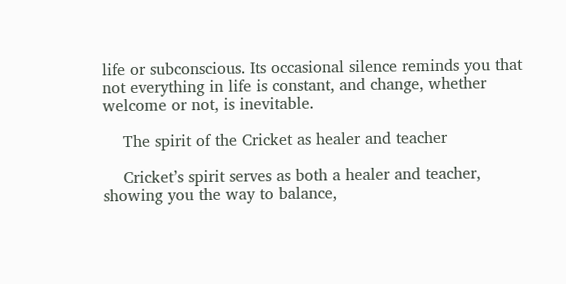life or subconscious. Its occasional silence reminds you that not everything in life is constant, and change, whether welcome or not, is inevitable.

    The spirit of the Cricket as healer and teacher

    Cricket’s spirit serves as both a healer and teacher, showing you the way to balance,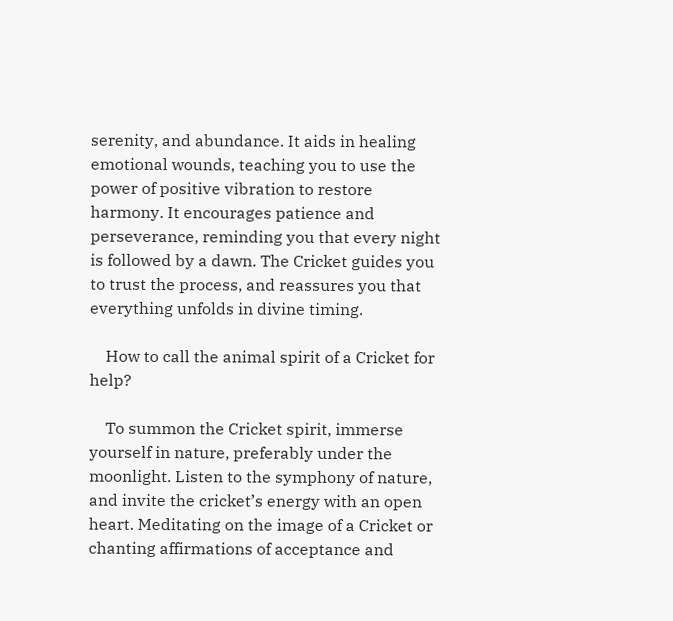serenity, and abundance. It aids in healing emotional wounds, teaching you to use the power of positive vibration to restore harmony. It encourages patience and perseverance, reminding you that every night is followed by a dawn. The Cricket guides you to trust the process, and reassures you that everything unfolds in divine timing.

    How to call the animal spirit of a Cricket for help?

    To summon the Cricket spirit, immerse yourself in nature, preferably under the moonlight. Listen to the symphony of nature, and invite the cricket’s energy with an open heart. Meditating on the image of a Cricket or chanting affirmations of acceptance and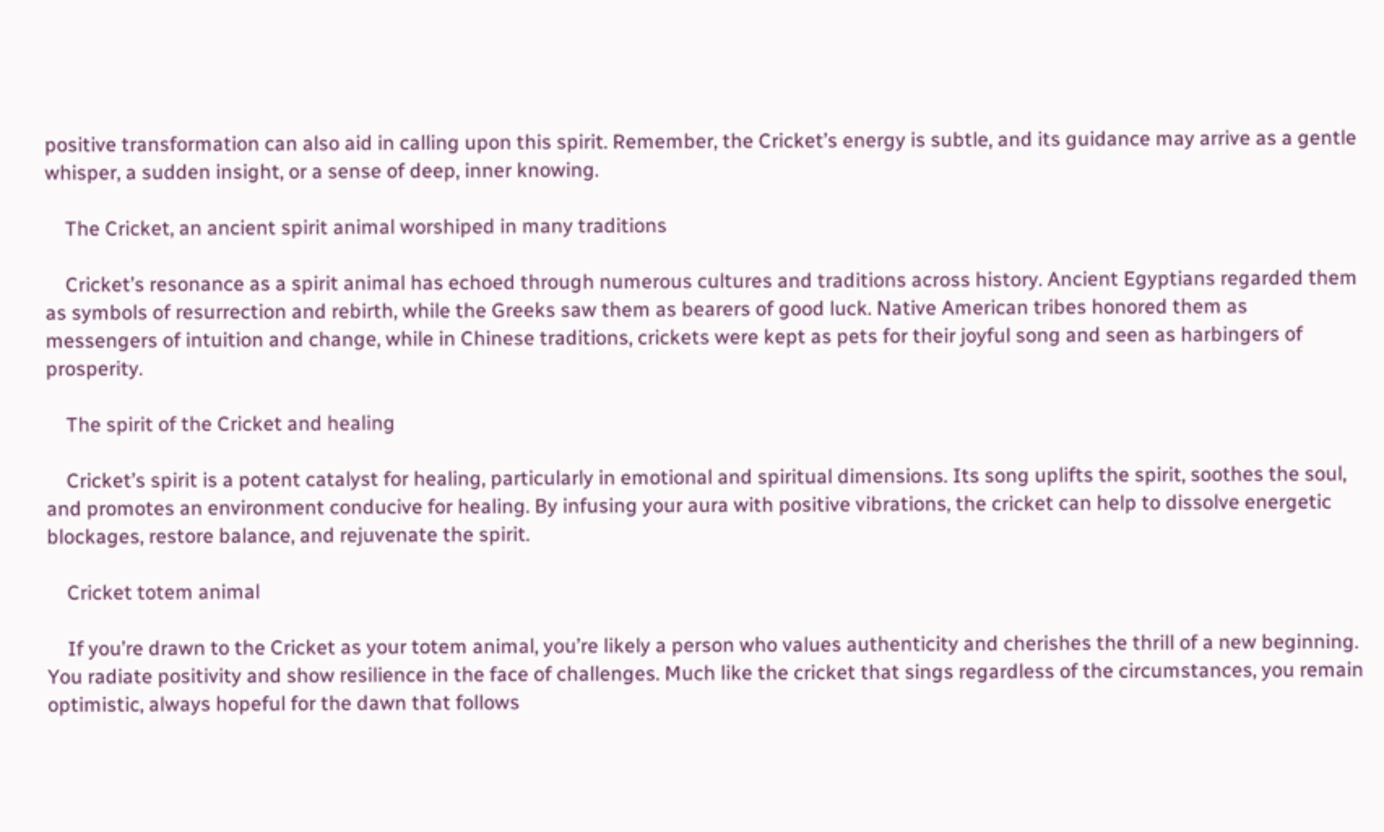positive transformation can also aid in calling upon this spirit. Remember, the Cricket’s energy is subtle, and its guidance may arrive as a gentle whisper, a sudden insight, or a sense of deep, inner knowing.

    The Cricket, an ancient spirit animal worshiped in many traditions

    Cricket’s resonance as a spirit animal has echoed through numerous cultures and traditions across history. Ancient Egyptians regarded them as symbols of resurrection and rebirth, while the Greeks saw them as bearers of good luck. Native American tribes honored them as messengers of intuition and change, while in Chinese traditions, crickets were kept as pets for their joyful song and seen as harbingers of prosperity.

    The spirit of the Cricket and healing

    Cricket’s spirit is a potent catalyst for healing, particularly in emotional and spiritual dimensions. Its song uplifts the spirit, soothes the soul, and promotes an environment conducive for healing. By infusing your aura with positive vibrations, the cricket can help to dissolve energetic blockages, restore balance, and rejuvenate the spirit.

    Cricket totem animal

    If you’re drawn to the Cricket as your totem animal, you’re likely a person who values authenticity and cherishes the thrill of a new beginning. You radiate positivity and show resilience in the face of challenges. Much like the cricket that sings regardless of the circumstances, you remain optimistic, always hopeful for the dawn that follows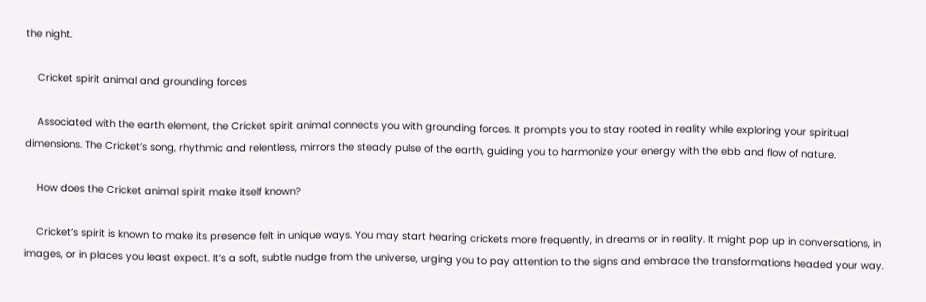the night.

    Cricket spirit animal and grounding forces

    Associated with the earth element, the Cricket spirit animal connects you with grounding forces. It prompts you to stay rooted in reality while exploring your spiritual dimensions. The Cricket’s song, rhythmic and relentless, mirrors the steady pulse of the earth, guiding you to harmonize your energy with the ebb and flow of nature.

    How does the Cricket animal spirit make itself known?

    Cricket’s spirit is known to make its presence felt in unique ways. You may start hearing crickets more frequently, in dreams or in reality. It might pop up in conversations, in images, or in places you least expect. It’s a soft, subtle nudge from the universe, urging you to pay attention to the signs and embrace the transformations headed your way.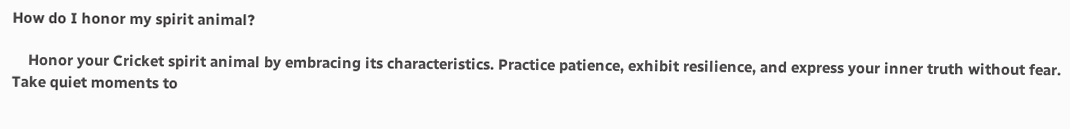How do I honor my spirit animal?

    Honor your Cricket spirit animal by embracing its characteristics. Practice patience, exhibit resilience, and express your inner truth without fear. Take quiet moments to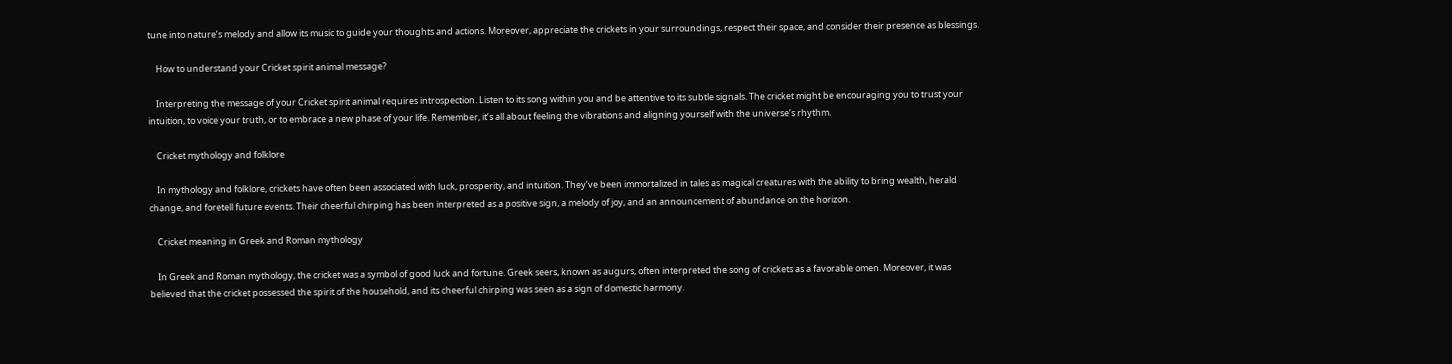tune into nature’s melody and allow its music to guide your thoughts and actions. Moreover, appreciate the crickets in your surroundings, respect their space, and consider their presence as blessings.

    How to understand your Cricket spirit animal message?

    Interpreting the message of your Cricket spirit animal requires introspection. Listen to its song within you and be attentive to its subtle signals. The cricket might be encouraging you to trust your intuition, to voice your truth, or to embrace a new phase of your life. Remember, it’s all about feeling the vibrations and aligning yourself with the universe’s rhythm.

    Cricket mythology and folklore

    In mythology and folklore, crickets have often been associated with luck, prosperity, and intuition. They’ve been immortalized in tales as magical creatures with the ability to bring wealth, herald change, and foretell future events. Their cheerful chirping has been interpreted as a positive sign, a melody of joy, and an announcement of abundance on the horizon.

    Cricket meaning in Greek and Roman mythology

    In Greek and Roman mythology, the cricket was a symbol of good luck and fortune. Greek seers, known as augurs, often interpreted the song of crickets as a favorable omen. Moreover, it was believed that the cricket possessed the spirit of the household, and its cheerful chirping was seen as a sign of domestic harmony.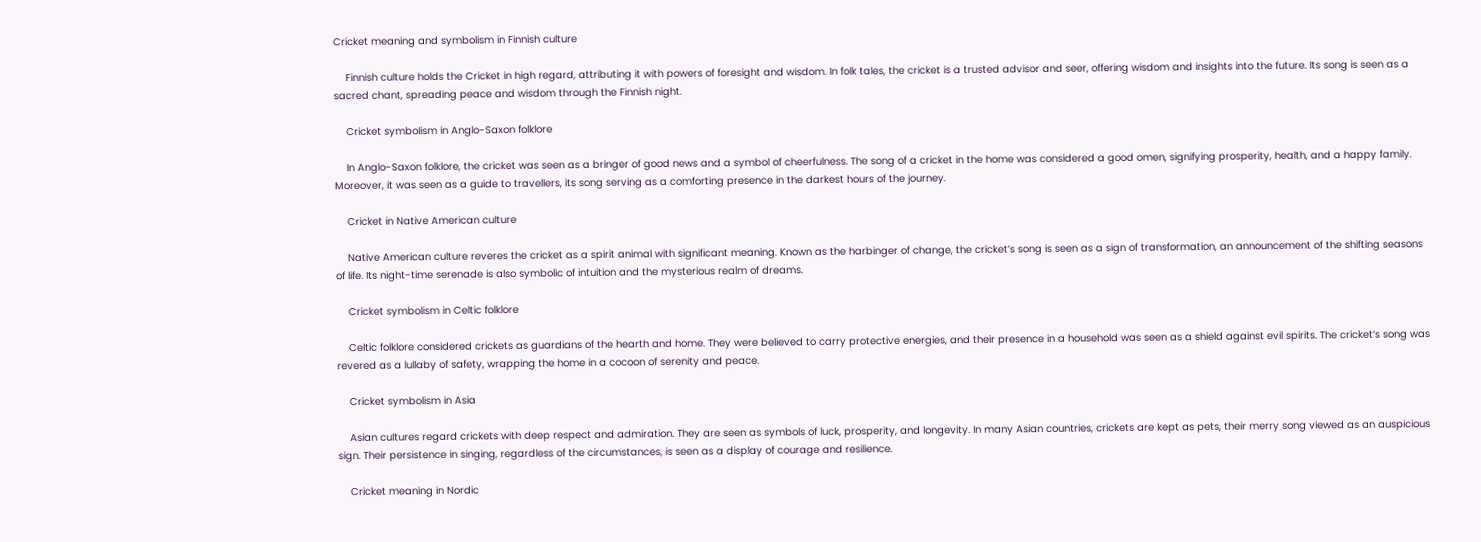Cricket meaning and symbolism in Finnish culture

    Finnish culture holds the Cricket in high regard, attributing it with powers of foresight and wisdom. In folk tales, the cricket is a trusted advisor and seer, offering wisdom and insights into the future. Its song is seen as a sacred chant, spreading peace and wisdom through the Finnish night.

    Cricket symbolism in Anglo-Saxon folklore

    In Anglo-Saxon folklore, the cricket was seen as a bringer of good news and a symbol of cheerfulness. The song of a cricket in the home was considered a good omen, signifying prosperity, health, and a happy family. Moreover, it was seen as a guide to travellers, its song serving as a comforting presence in the darkest hours of the journey.

    Cricket in Native American culture

    Native American culture reveres the cricket as a spirit animal with significant meaning. Known as the harbinger of change, the cricket’s song is seen as a sign of transformation, an announcement of the shifting seasons of life. Its night-time serenade is also symbolic of intuition and the mysterious realm of dreams.

    Cricket symbolism in Celtic folklore

    Celtic folklore considered crickets as guardians of the hearth and home. They were believed to carry protective energies, and their presence in a household was seen as a shield against evil spirits. The cricket’s song was revered as a lullaby of safety, wrapping the home in a cocoon of serenity and peace.

    Cricket symbolism in Asia

    Asian cultures regard crickets with deep respect and admiration. They are seen as symbols of luck, prosperity, and longevity. In many Asian countries, crickets are kept as pets, their merry song viewed as an auspicious sign. Their persistence in singing, regardless of the circumstances, is seen as a display of courage and resilience.

    Cricket meaning in Nordic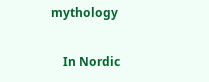mythology

    In Nordic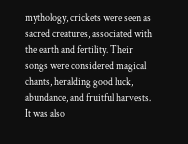mythology, crickets were seen as sacred creatures, associated with the earth and fertility. Their songs were considered magical chants, heralding good luck, abundance, and fruitful harvests. It was also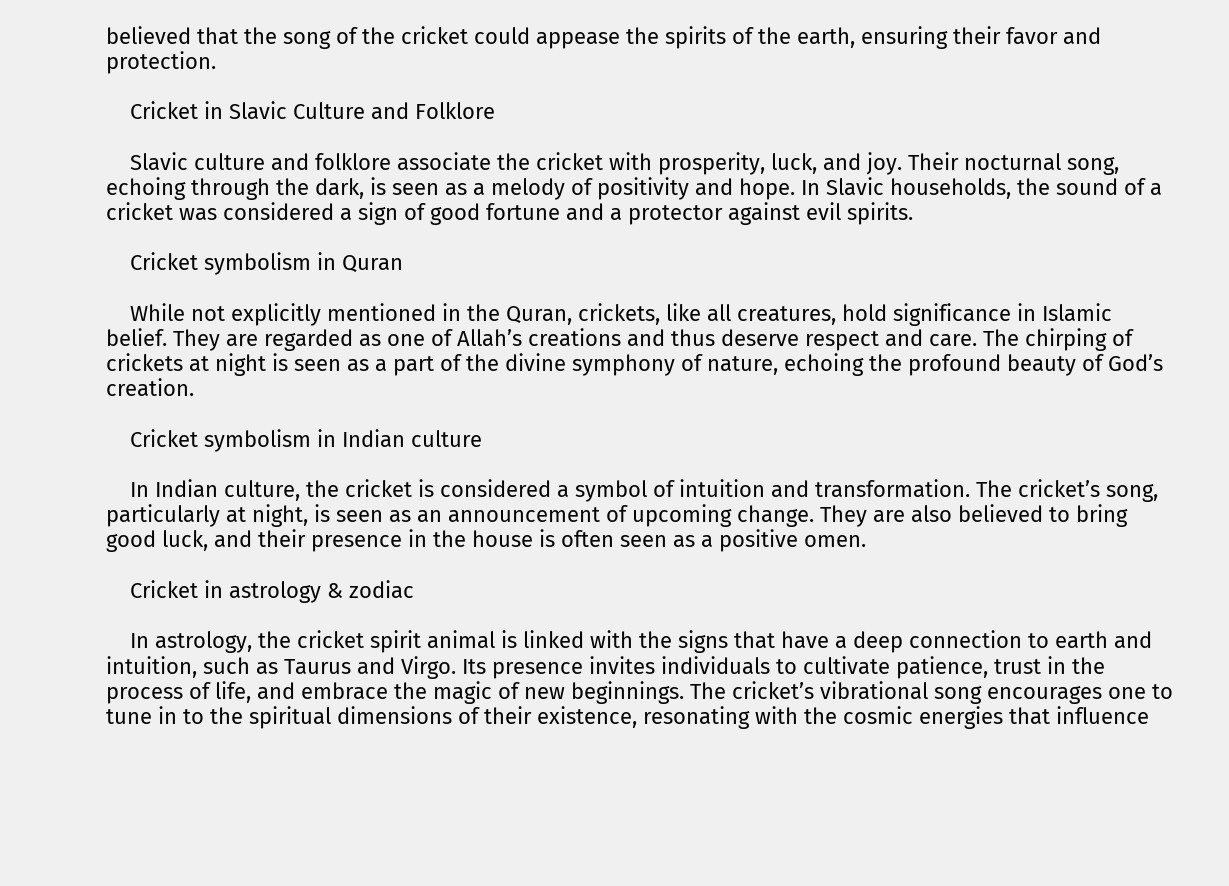believed that the song of the cricket could appease the spirits of the earth, ensuring their favor and protection.

    Cricket in Slavic Culture and Folklore

    Slavic culture and folklore associate the cricket with prosperity, luck, and joy. Their nocturnal song, echoing through the dark, is seen as a melody of positivity and hope. In Slavic households, the sound of a cricket was considered a sign of good fortune and a protector against evil spirits.

    Cricket symbolism in Quran

    While not explicitly mentioned in the Quran, crickets, like all creatures, hold significance in Islamic belief. They are regarded as one of Allah’s creations and thus deserve respect and care. The chirping of crickets at night is seen as a part of the divine symphony of nature, echoing the profound beauty of God’s creation.

    Cricket symbolism in Indian culture

    In Indian culture, the cricket is considered a symbol of intuition and transformation. The cricket’s song, particularly at night, is seen as an announcement of upcoming change. They are also believed to bring good luck, and their presence in the house is often seen as a positive omen.

    Cricket in astrology & zodiac

    In astrology, the cricket spirit animal is linked with the signs that have a deep connection to earth and intuition, such as Taurus and Virgo. Its presence invites individuals to cultivate patience, trust in the process of life, and embrace the magic of new beginnings. The cricket’s vibrational song encourages one to tune in to the spiritual dimensions of their existence, resonating with the cosmic energies that influence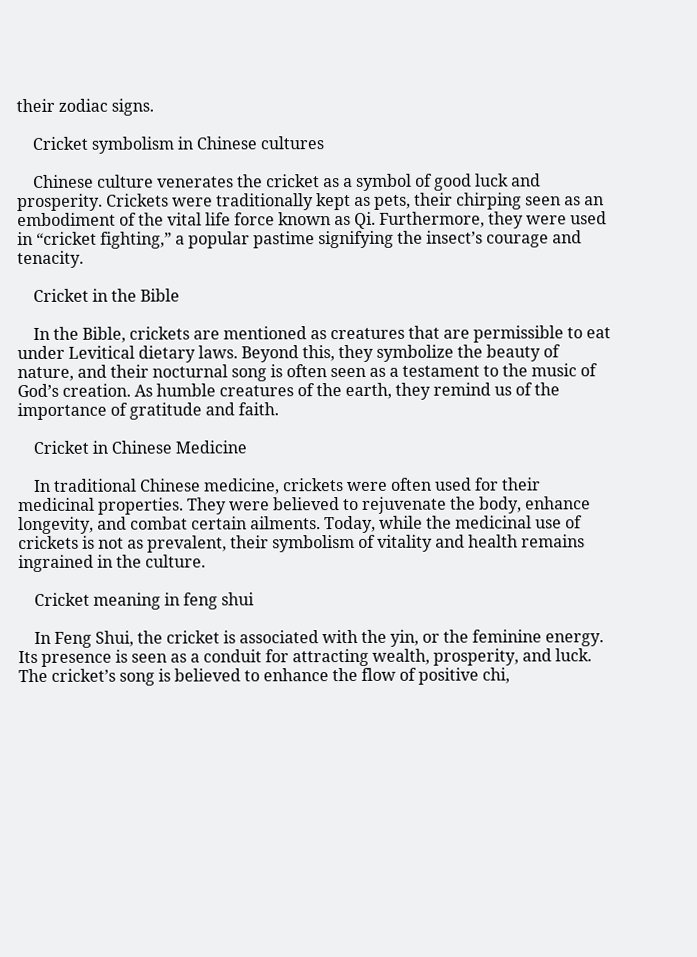their zodiac signs.

    Cricket symbolism in Chinese cultures

    Chinese culture venerates the cricket as a symbol of good luck and prosperity. Crickets were traditionally kept as pets, their chirping seen as an embodiment of the vital life force known as Qi. Furthermore, they were used in “cricket fighting,” a popular pastime signifying the insect’s courage and tenacity.

    Cricket in the Bible

    In the Bible, crickets are mentioned as creatures that are permissible to eat under Levitical dietary laws. Beyond this, they symbolize the beauty of nature, and their nocturnal song is often seen as a testament to the music of God’s creation. As humble creatures of the earth, they remind us of the importance of gratitude and faith.

    Cricket in Chinese Medicine

    In traditional Chinese medicine, crickets were often used for their medicinal properties. They were believed to rejuvenate the body, enhance longevity, and combat certain ailments. Today, while the medicinal use of crickets is not as prevalent, their symbolism of vitality and health remains ingrained in the culture.

    Cricket meaning in feng shui

    In Feng Shui, the cricket is associated with the yin, or the feminine energy. Its presence is seen as a conduit for attracting wealth, prosperity, and luck. The cricket’s song is believed to enhance the flow of positive chi,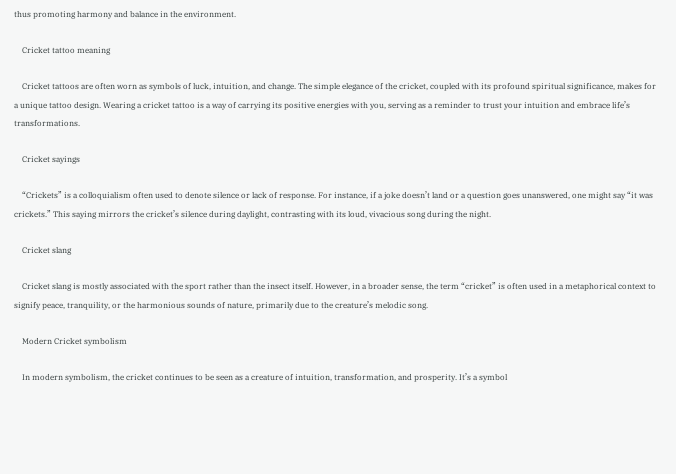thus promoting harmony and balance in the environment.

    Cricket tattoo meaning

    Cricket tattoos are often worn as symbols of luck, intuition, and change. The simple elegance of the cricket, coupled with its profound spiritual significance, makes for a unique tattoo design. Wearing a cricket tattoo is a way of carrying its positive energies with you, serving as a reminder to trust your intuition and embrace life’s transformations.

    Cricket sayings

    “Crickets” is a colloquialism often used to denote silence or lack of response. For instance, if a joke doesn’t land or a question goes unanswered, one might say “it was crickets.” This saying mirrors the cricket’s silence during daylight, contrasting with its loud, vivacious song during the night.

    Cricket slang

    Cricket slang is mostly associated with the sport rather than the insect itself. However, in a broader sense, the term “cricket” is often used in a metaphorical context to signify peace, tranquility, or the harmonious sounds of nature, primarily due to the creature’s melodic song.

    Modern Cricket symbolism

    In modern symbolism, the cricket continues to be seen as a creature of intuition, transformation, and prosperity. It’s a symbol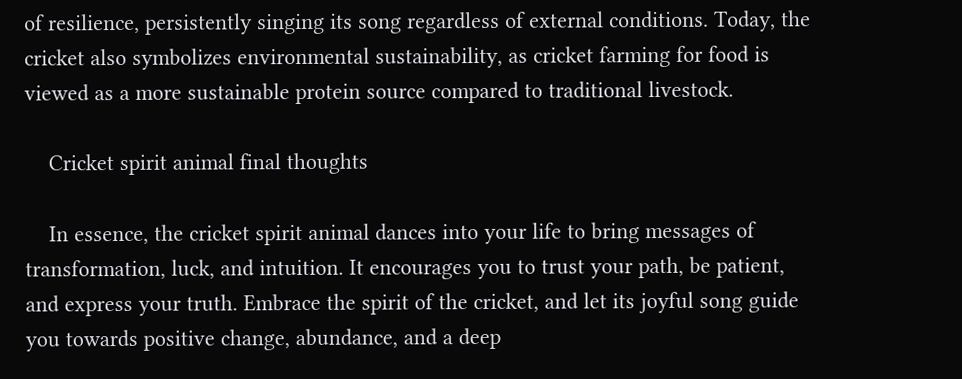of resilience, persistently singing its song regardless of external conditions. Today, the cricket also symbolizes environmental sustainability, as cricket farming for food is viewed as a more sustainable protein source compared to traditional livestock.

    Cricket spirit animal final thoughts

    In essence, the cricket spirit animal dances into your life to bring messages of transformation, luck, and intuition. It encourages you to trust your path, be patient, and express your truth. Embrace the spirit of the cricket, and let its joyful song guide you towards positive change, abundance, and a deep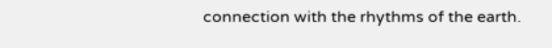connection with the rhythms of the earth.